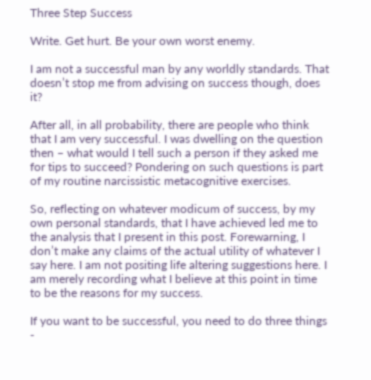Three Step Success

Write. Get hurt. Be your own worst enemy.

I am not a successful man by any worldly standards. That doesn’t stop me from advising on success though, does it?

After all, in all probability, there are people who think that I am very successful. I was dwelling on the question then – what would I tell such a person if they asked me for tips to succeed? Pondering on such questions is part of my routine narcissistic metacognitive exercises.

So, reflecting on whatever modicum of success, by my own personal standards, that I have achieved led me to the analysis that I present in this post. Forewarning, I don’t make any claims of the actual utility of whatever I say here. I am not positing life altering suggestions here. I am merely recording what I believe at this point in time to be the reasons for my success.

If you want to be successful, you need to do three things -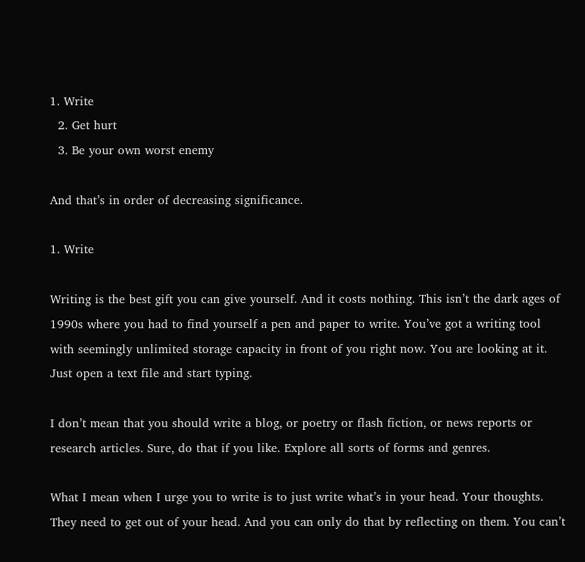1. Write
  2. Get hurt
  3. Be your own worst enemy

And that’s in order of decreasing significance.

1. Write

Writing is the best gift you can give yourself. And it costs nothing. This isn’t the dark ages of 1990s where you had to find yourself a pen and paper to write. You’ve got a writing tool with seemingly unlimited storage capacity in front of you right now. You are looking at it. Just open a text file and start typing.

I don’t mean that you should write a blog, or poetry or flash fiction, or news reports or research articles. Sure, do that if you like. Explore all sorts of forms and genres.

What I mean when I urge you to write is to just write what’s in your head. Your thoughts. They need to get out of your head. And you can only do that by reflecting on them. You can’t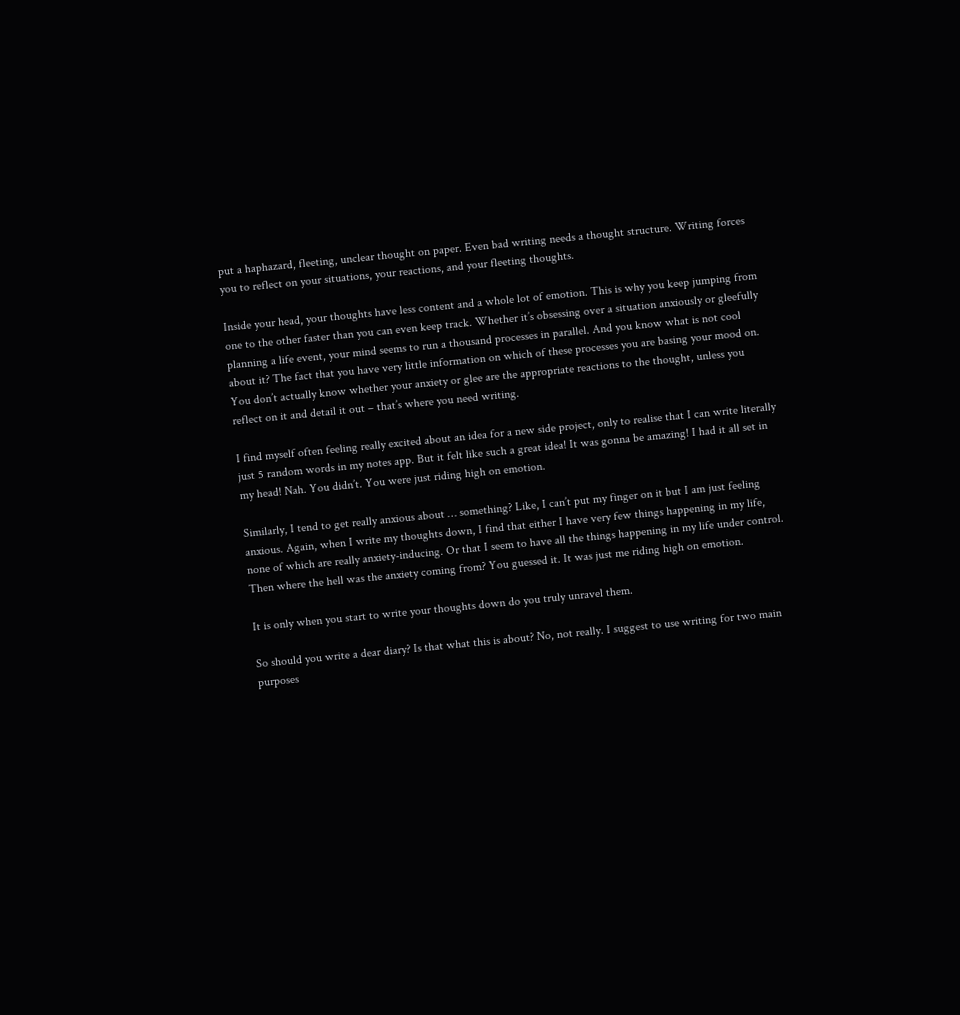put a haphazard, fleeting, unclear thought on paper. Even bad writing needs a thought structure. Writing forces you to reflect on your situations, your reactions, and your fleeting thoughts.

Inside your head, your thoughts have less content and a whole lot of emotion. This is why you keep jumping from one to the other faster than you can even keep track. Whether it’s obsessing over a situation anxiously or gleefully planning a life event, your mind seems to run a thousand processes in parallel. And you know what is not cool about it? The fact that you have very little information on which of these processes you are basing your mood on. You don’t actually know whether your anxiety or glee are the appropriate reactions to the thought, unless you reflect on it and detail it out – that’s where you need writing.

I find myself often feeling really excited about an idea for a new side project, only to realise that I can write literally just 5 random words in my notes app. But it felt like such a great idea! It was gonna be amazing! I had it all set in my head! Nah. You didn’t. You were just riding high on emotion.

Similarly, I tend to get really anxious about … something? Like, I can’t put my finger on it but I am just feeling anxious. Again, when I write my thoughts down, I find that either I have very few things happening in my life, none of which are really anxiety-inducing. Or that I seem to have all the things happening in my life under control. Then where the hell was the anxiety coming from? You guessed it. It was just me riding high on emotion.

It is only when you start to write your thoughts down do you truly unravel them.

So should you write a dear diary? Is that what this is about? No, not really. I suggest to use writing for two main purposes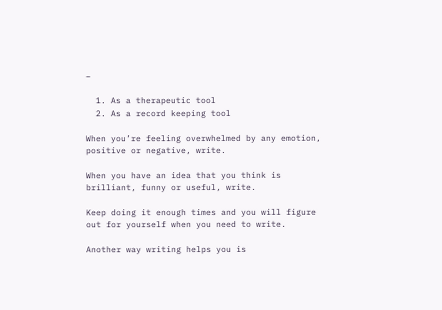–

  1. As a therapeutic tool
  2. As a record keeping tool

When you’re feeling overwhelmed by any emotion, positive or negative, write.

When you have an idea that you think is brilliant, funny or useful, write.

Keep doing it enough times and you will figure out for yourself when you need to write.

Another way writing helps you is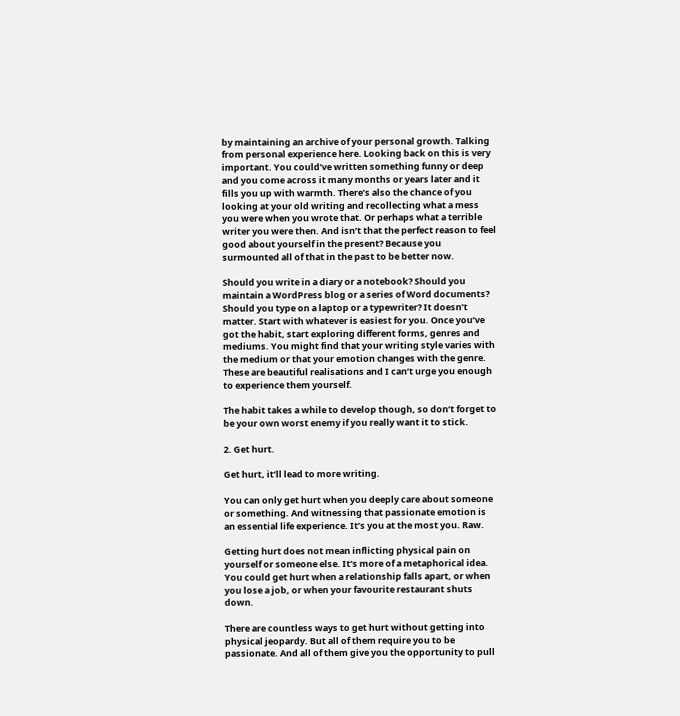by maintaining an archive of your personal growth. Talking from personal experience here. Looking back on this is very important. You could’ve written something funny or deep and you come across it many months or years later and it fills you up with warmth. There’s also the chance of you looking at your old writing and recollecting what a mess you were when you wrote that. Or perhaps what a terrible writer you were then. And isn’t that the perfect reason to feel good about yourself in the present? Because you surmounted all of that in the past to be better now.

Should you write in a diary or a notebook? Should you maintain a WordPress blog or a series of Word documents? Should you type on a laptop or a typewriter? It doesn’t matter. Start with whatever is easiest for you. Once you’ve got the habit, start exploring different forms, genres and mediums. You might find that your writing style varies with the medium or that your emotion changes with the genre. These are beautiful realisations and I can’t urge you enough to experience them yourself.

The habit takes a while to develop though, so don’t forget to be your own worst enemy if you really want it to stick.

2. Get hurt.

Get hurt, it’ll lead to more writing.

You can only get hurt when you deeply care about someone or something. And witnessing that passionate emotion is an essential life experience. It’s you at the most you. Raw.

Getting hurt does not mean inflicting physical pain on yourself or someone else. It’s more of a metaphorical idea. You could get hurt when a relationship falls apart, or when you lose a job, or when your favourite restaurant shuts down.

There are countless ways to get hurt without getting into physical jeopardy. But all of them require you to be passionate. And all of them give you the opportunity to pull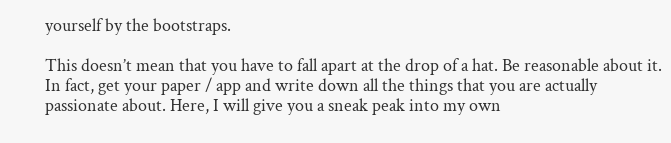yourself by the bootstraps.

This doesn’t mean that you have to fall apart at the drop of a hat. Be reasonable about it. In fact, get your paper / app and write down all the things that you are actually passionate about. Here, I will give you a sneak peak into my own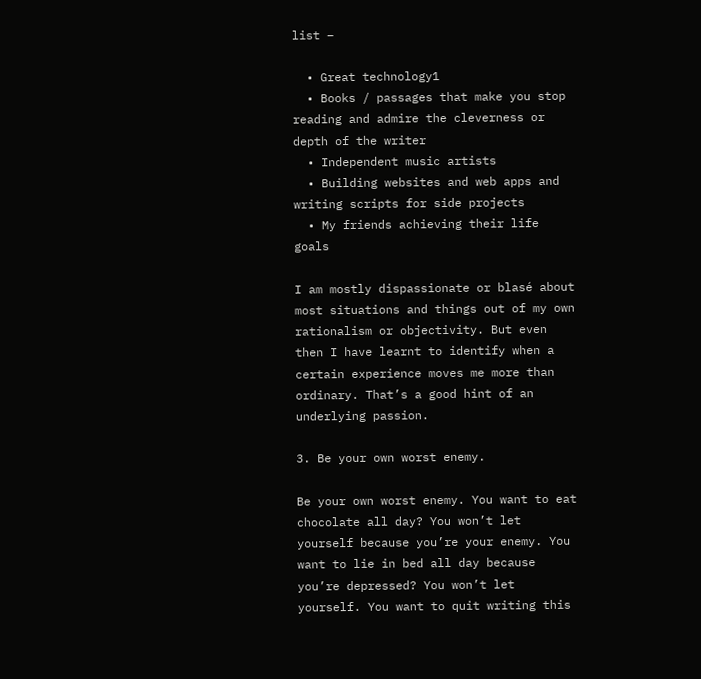list –

  • Great technology1
  • Books / passages that make you stop reading and admire the cleverness or depth of the writer
  • Independent music artists
  • Building websites and web apps and writing scripts for side projects
  • My friends achieving their life goals

I am mostly dispassionate or blasé about most situations and things out of my own rationalism or objectivity. But even then I have learnt to identify when a certain experience moves me more than ordinary. That’s a good hint of an underlying passion.

3. Be your own worst enemy.

Be your own worst enemy. You want to eat chocolate all day? You won’t let yourself because you’re your enemy. You want to lie in bed all day because you’re depressed? You won’t let yourself. You want to quit writing this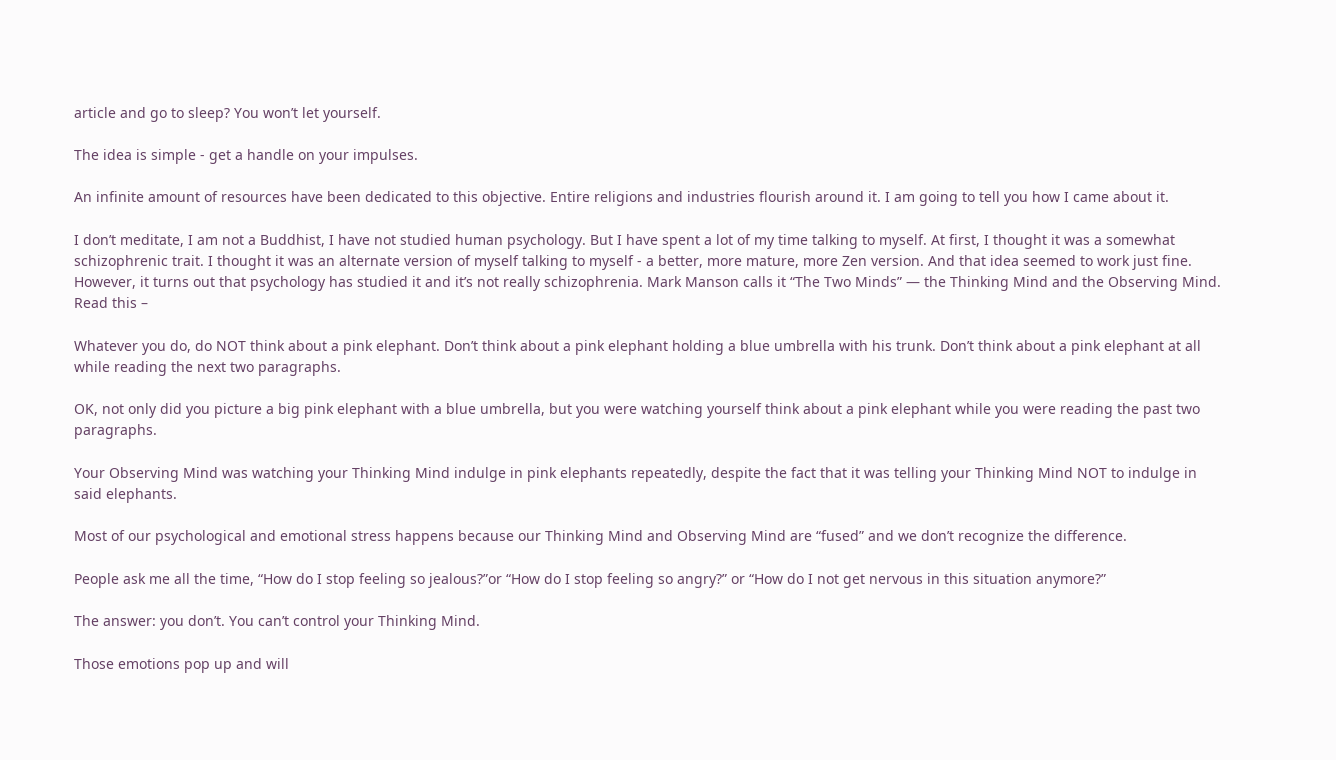article and go to sleep? You won’t let yourself.

The idea is simple - get a handle on your impulses.

An infinite amount of resources have been dedicated to this objective. Entire religions and industries flourish around it. I am going to tell you how I came about it.

I don’t meditate, I am not a Buddhist, I have not studied human psychology. But I have spent a lot of my time talking to myself. At first, I thought it was a somewhat schizophrenic trait. I thought it was an alternate version of myself talking to myself - a better, more mature, more Zen version. And that idea seemed to work just fine. However, it turns out that psychology has studied it and it’s not really schizophrenia. Mark Manson calls it “The Two Minds” — the Thinking Mind and the Observing Mind. Read this –

Whatever you do, do NOT think about a pink elephant. Don’t think about a pink elephant holding a blue umbrella with his trunk. Don’t think about a pink elephant at all while reading the next two paragraphs.

OK, not only did you picture a big pink elephant with a blue umbrella, but you were watching yourself think about a pink elephant while you were reading the past two paragraphs.

Your Observing Mind was watching your Thinking Mind indulge in pink elephants repeatedly, despite the fact that it was telling your Thinking Mind NOT to indulge in said elephants.

Most of our psychological and emotional stress happens because our Thinking Mind and Observing Mind are “fused” and we don’t recognize the difference.

People ask me all the time, “How do I stop feeling so jealous?”or “How do I stop feeling so angry?” or “How do I not get nervous in this situation anymore?”

The answer: you don’t. You can’t control your Thinking Mind.

Those emotions pop up and will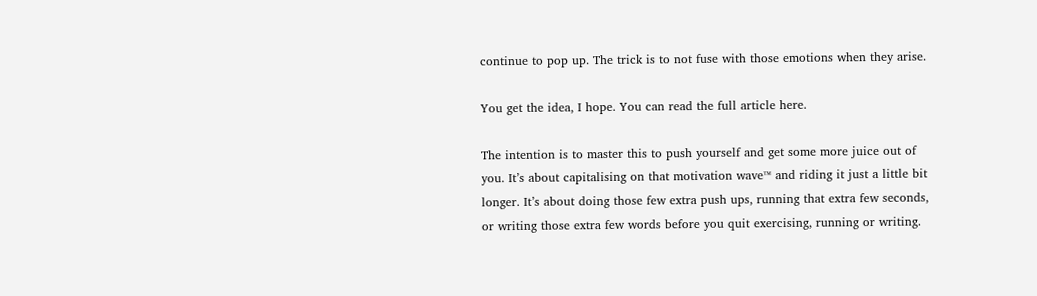continue to pop up. The trick is to not fuse with those emotions when they arise.

You get the idea, I hope. You can read the full article here.

The intention is to master this to push yourself and get some more juice out of you. It’s about capitalising on that motivation wave™ and riding it just a little bit longer. It’s about doing those few extra push ups, running that extra few seconds, or writing those extra few words before you quit exercising, running or writing.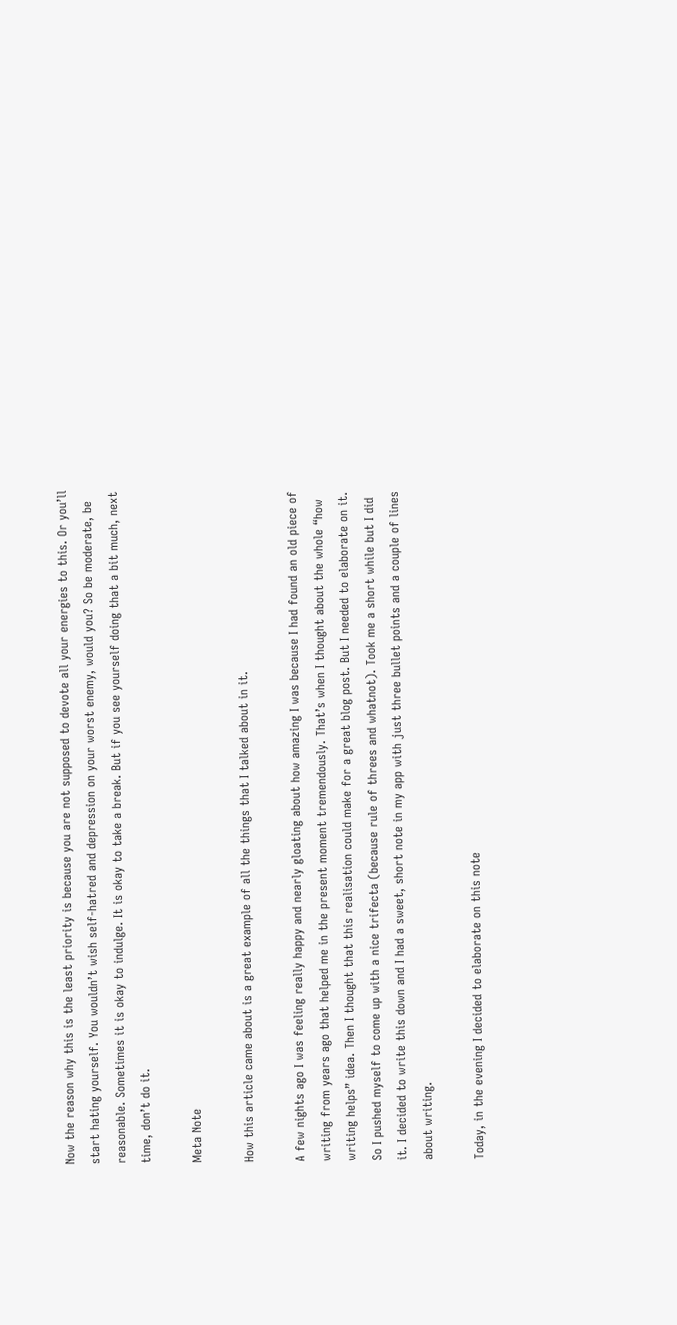Now the reason why this is the least priority is because you are not supposed to devote all your energies to this. Or you’ll start hating yourself. You wouldn’t wish self-hatred and depression on your worst enemy, would you? So be moderate, be reasonable. Sometimes it is okay to indulge. It is okay to take a break. But if you see yourself doing that a bit much, next time, don’t do it.

Meta Note

How this article came about is a great example of all the things that I talked about in it.

A few nights ago I was feeling really happy and nearly gloating about how amazing I was because I had found an old piece of writing from years ago that helped me in the present moment tremendously. That’s when I thought about the whole “how writing helps” idea. Then I thought that this realisation could make for a great blog post. But I needed to elaborate on it. So I pushed myself to come up with a nice trifecta (because rule of threes and whatnot). Took me a short while but I did it. I decided to write this down and I had a sweet, short note in my app with just three bullet points and a couple of lines about writing.

Today, in the evening I decided to elaborate on this note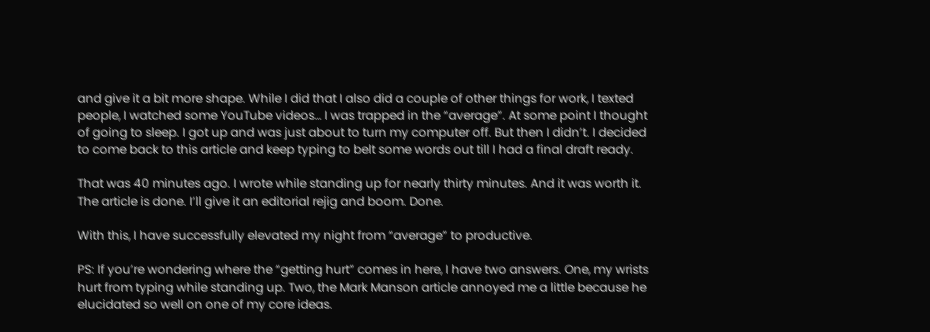and give it a bit more shape. While I did that I also did a couple of other things for work, I texted people, I watched some YouTube videos… I was trapped in the “average”. At some point I thought of going to sleep. I got up and was just about to turn my computer off. But then I didn’t. I decided to come back to this article and keep typing to belt some words out till I had a final draft ready.

That was 40 minutes ago. I wrote while standing up for nearly thirty minutes. And it was worth it. The article is done. I’ll give it an editorial rejig and boom. Done.

With this, I have successfully elevated my night from “average” to productive.

PS: If you’re wondering where the “getting hurt” comes in here, I have two answers. One, my wrists hurt from typing while standing up. Two, the Mark Manson article annoyed me a little because he elucidated so well on one of my core ideas.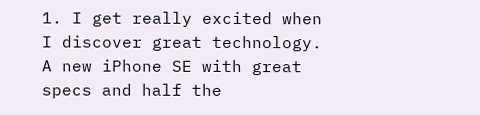1. I get really excited when I discover great technology. A new iPhone SE with great specs and half the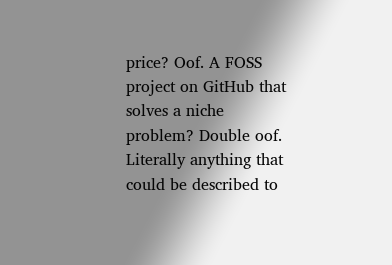price? Oof. A FOSS project on GitHub that solves a niche problem? Double oof. Literally anything that could be described to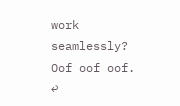work seamlessly? Oof oof oof. ↩